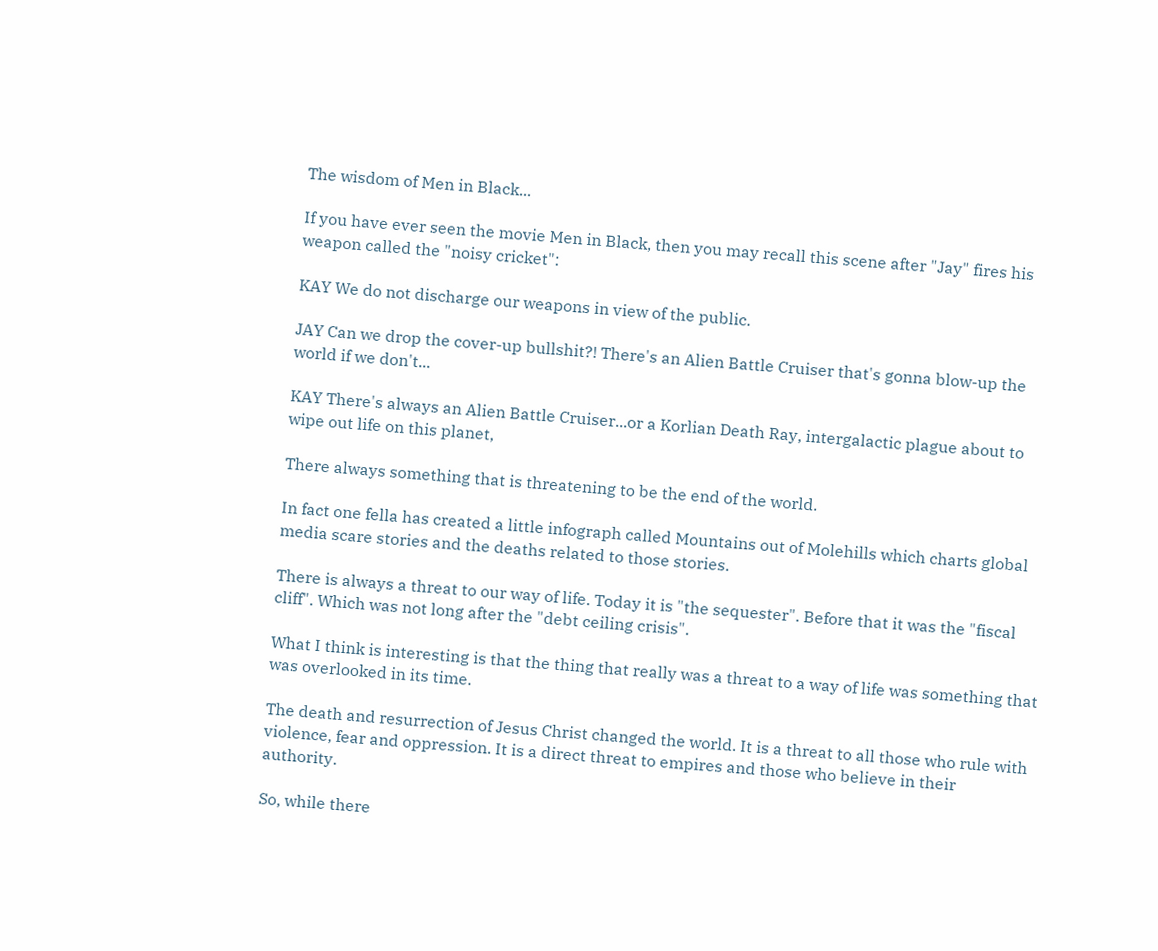The wisdom of Men in Black...

If you have ever seen the movie Men in Black, then you may recall this scene after "Jay" fires his weapon called the "noisy cricket":

KAY We do not discharge our weapons in view of the public.

JAY Can we drop the cover-up bullshit?! There's an Alien Battle Cruiser that's gonna blow-up the world if we don't...

KAY There's always an Alien Battle Cruiser...or a Korlian Death Ray, intergalactic plague about to wipe out life on this planet,

There always something that is threatening to be the end of the world.

In fact one fella has created a little infograph called Mountains out of Molehills which charts global media scare stories and the deaths related to those stories.

There is always a threat to our way of life. Today it is "the sequester". Before that it was the "fiscal cliff". Which was not long after the "debt ceiling crisis".

What I think is interesting is that the thing that really was a threat to a way of life was something that was overlooked in its time.

The death and resurrection of Jesus Christ changed the world. It is a threat to all those who rule with violence, fear and oppression. It is a direct threat to empires and those who believe in their authority.

So, while there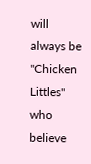will always be "Chicken Littles" who believe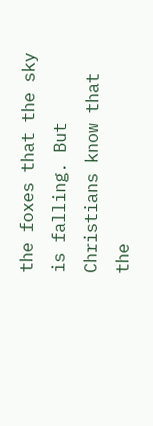the foxes that the sky is falling. But Christians know that the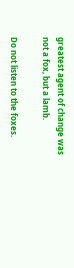greatest agent of change was not a fox, but a lamb.

Do not listen to the foxes.